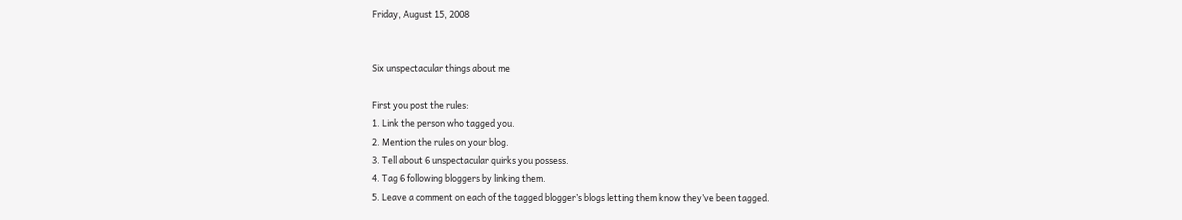Friday, August 15, 2008


Six unspectacular things about me

First you post the rules:
1. Link the person who tagged you.
2. Mention the rules on your blog.
3. Tell about 6 unspectacular quirks you possess.
4. Tag 6 following bloggers by linking them.
5. Leave a comment on each of the tagged blogger’s blogs letting them know they’ve been tagged.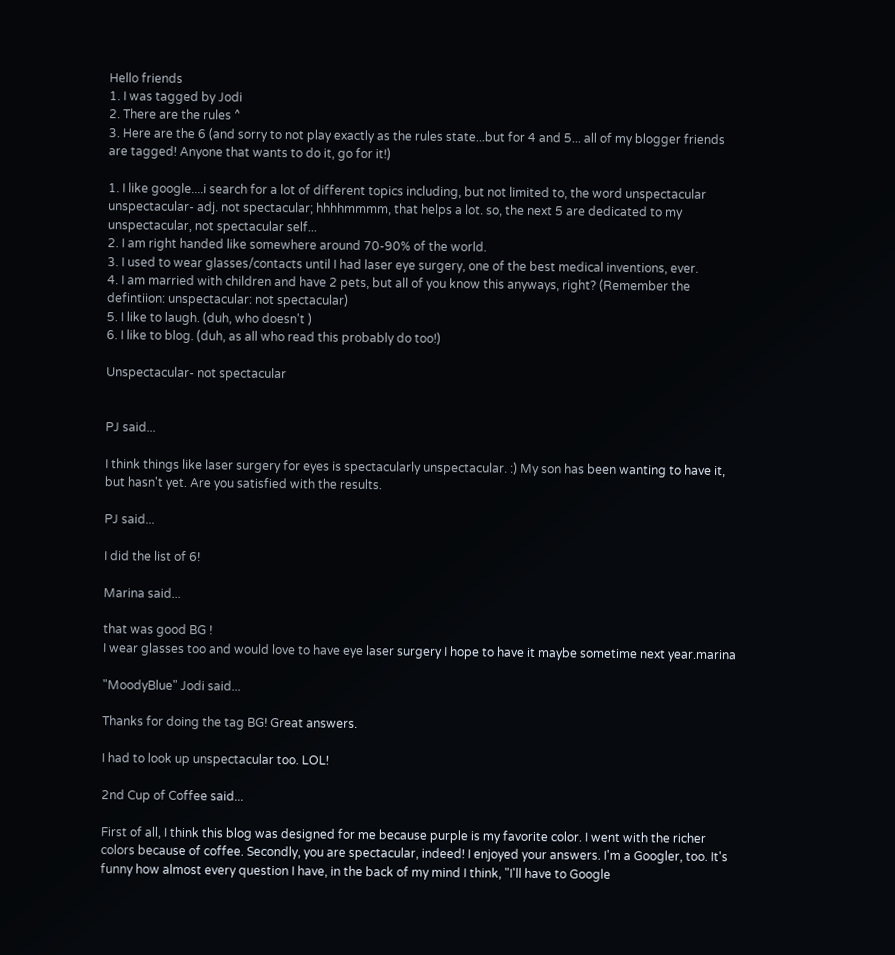Hello friends
1. I was tagged by Jodi
2. There are the rules ^
3. Here are the 6 (and sorry to not play exactly as the rules state...but for 4 and 5... all of my blogger friends are tagged! Anyone that wants to do it, go for it!)

1. I like google....i search for a lot of different topics including, but not limited to, the word unspectacular
unspectacular- adj. not spectacular; hhhhmmmm, that helps a lot. so, the next 5 are dedicated to my unspectacular, not spectacular self...
2. I am right handed like somewhere around 70-90% of the world.
3. I used to wear glasses/contacts until I had laser eye surgery, one of the best medical inventions, ever.
4. I am married with children and have 2 pets, but all of you know this anyways, right? (Remember the defintiion: unspectacular: not spectacular)
5. I like to laugh. (duh, who doesn't )
6. I like to blog. (duh, as all who read this probably do too!)

Unspectacular- not spectacular


PJ said...

I think things like laser surgery for eyes is spectacularly unspectacular. :) My son has been wanting to have it, but hasn't yet. Are you satisfied with the results.

PJ said...

I did the list of 6!

Marina said...

that was good BG !
I wear glasses too and would love to have eye laser surgery I hope to have it maybe sometime next year.marina

"MoodyBlue" Jodi said...

Thanks for doing the tag BG! Great answers.

I had to look up unspectacular too. LOL!

2nd Cup of Coffee said...

First of all, I think this blog was designed for me because purple is my favorite color. I went with the richer colors because of coffee. Secondly, you are spectacular, indeed! I enjoyed your answers. I'm a Googler, too. It's funny how almost every question I have, in the back of my mind I think, "I'll have to Google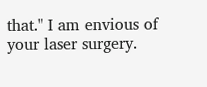that." I am envious of your laser surgery.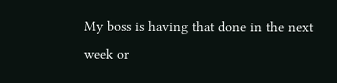My boss is having that done in the next week or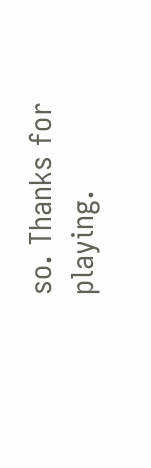so. Thanks for playing.